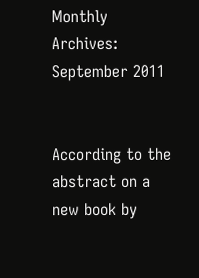Monthly Archives: September 2011


According to the abstract on a new book by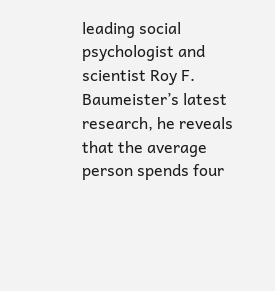leading social psychologist and scientist Roy F. Baumeister’s latest research, he reveals that the average person spends four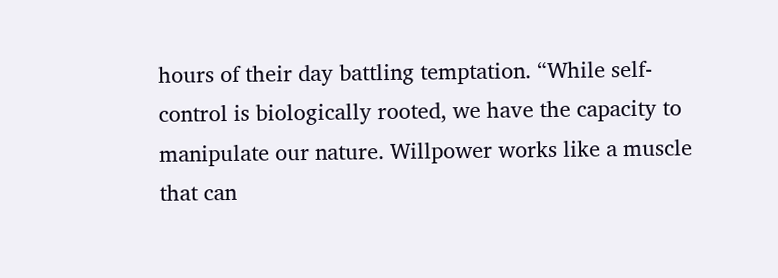hours of their day battling temptation. “While self-control is biologically rooted, we have the capacity to manipulate our nature. Willpower works like a muscle that can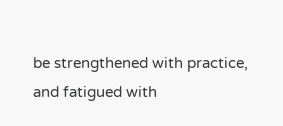be strengthened with practice, and fatigued with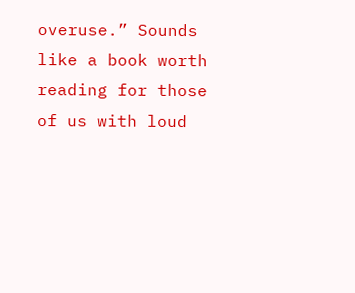overuse.” Sounds like a book worth reading for those of us with loud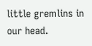little gremlins in our head.